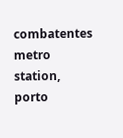combatentes metro station, porto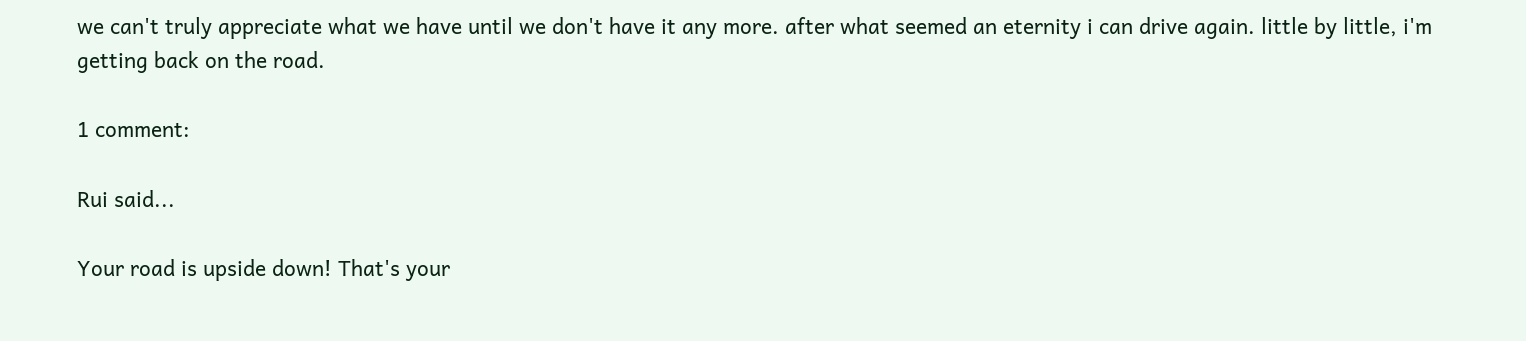we can't truly appreciate what we have until we don't have it any more. after what seemed an eternity i can drive again. little by little, i'm getting back on the road.

1 comment:

Rui said...

Your road is upside down! That's your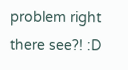problem right there see?! :D